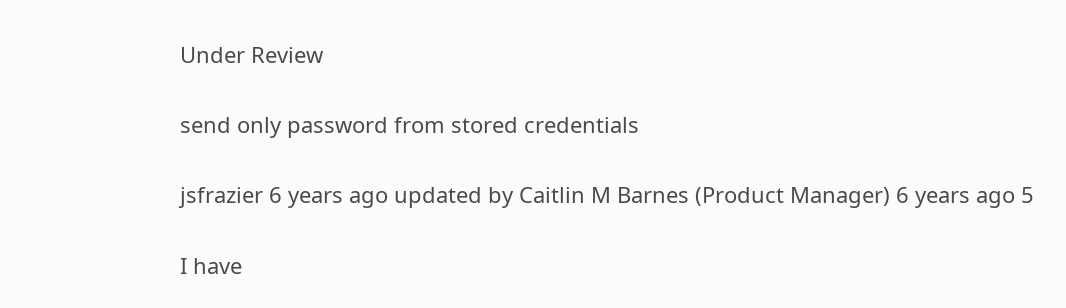Under Review

send only password from stored credentials

jsfrazier 6 years ago updated by Caitlin M Barnes (Product Manager) 6 years ago 5

I have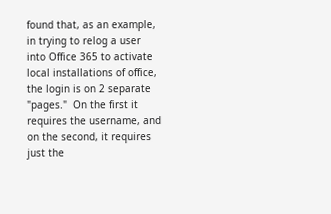found that, as an example, in trying to relog a user into Office 365 to activate local installations of office, the login is on 2 separate "pages."  On the first it requires the username, and on the second, it requires just the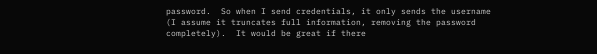password.  So when I send credentials, it only sends the username (I assume it truncates full information, removing the password completely).  It would be great if there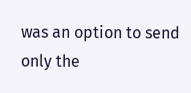was an option to send only the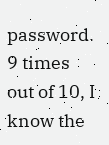password.  9 times out of 10, I know the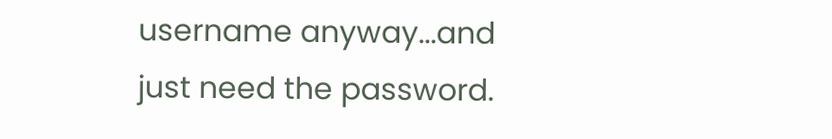username anyway...and just need the password.